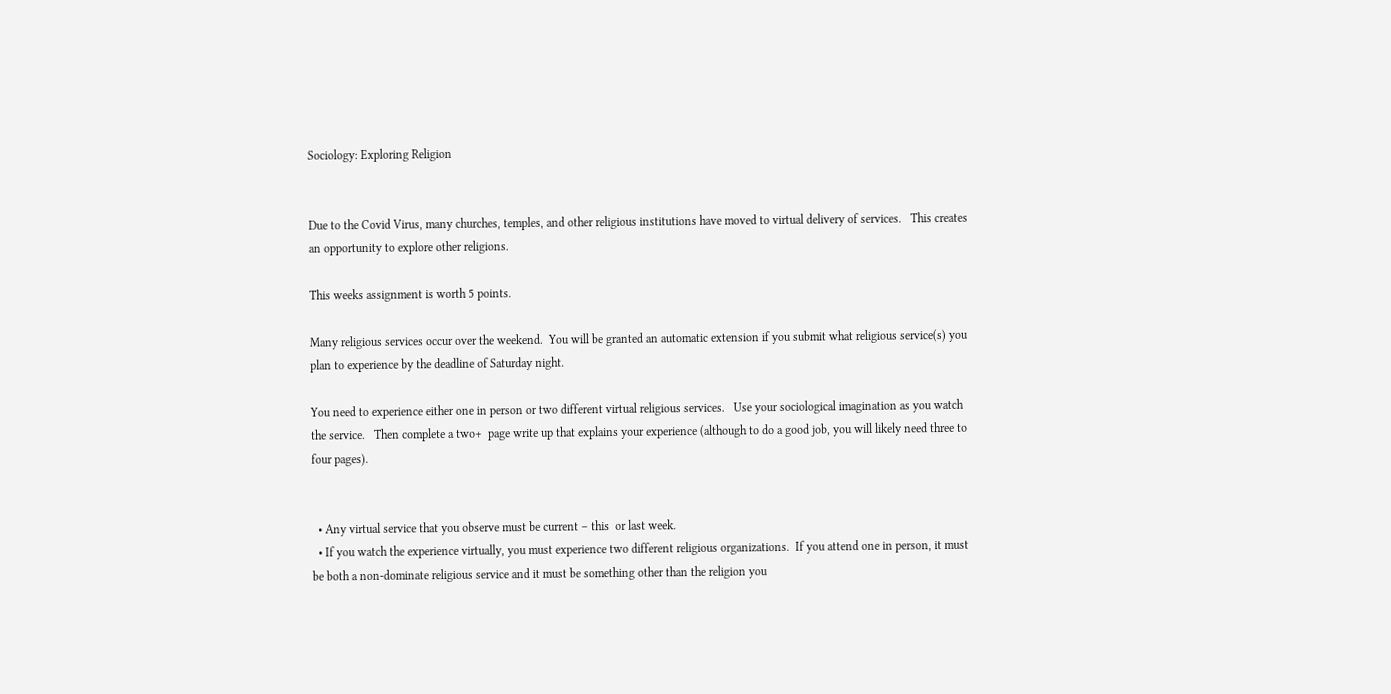Sociology: Exploring Religion


Due to the Covid Virus, many churches, temples, and other religious institutions have moved to virtual delivery of services.   This creates an opportunity to explore other religions.

This weeks assignment is worth 5 points.

Many religious services occur over the weekend.  You will be granted an automatic extension if you submit what religious service(s) you plan to experience by the deadline of Saturday night.

You need to experience either one in person or two different virtual religious services.   Use your sociological imagination as you watch the service.   Then complete a two+  page write up that explains your experience (although to do a good job, you will likely need three to four pages).


  • Any virtual service that you observe must be current – this  or last week.
  • If you watch the experience virtually, you must experience two different religious organizations.  If you attend one in person, it must be both a non-dominate religious service and it must be something other than the religion you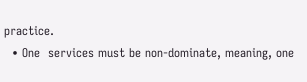practice.
  • One  services must be non-dominate, meaning, one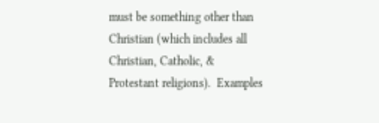must be something other than Christian (which includes all Christian, Catholic, & Protestant religions).  Examples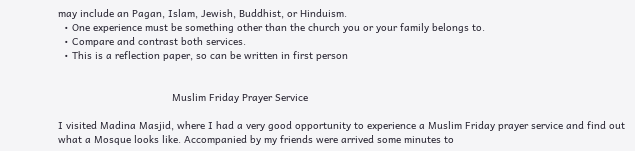may include an Pagan, Islam, Jewish, Buddhist, or Hinduism.
  • One experience must be something other than the church you or your family belongs to.
  • Compare and contrast both services.
  • This is a reflection paper, so can be written in first person


                                      Muslim Friday Prayer Service

I visited Madina Masjid, where I had a very good opportunity to experience a Muslim Friday prayer service and find out what a Mosque looks like. Accompanied by my friends were arrived some minutes to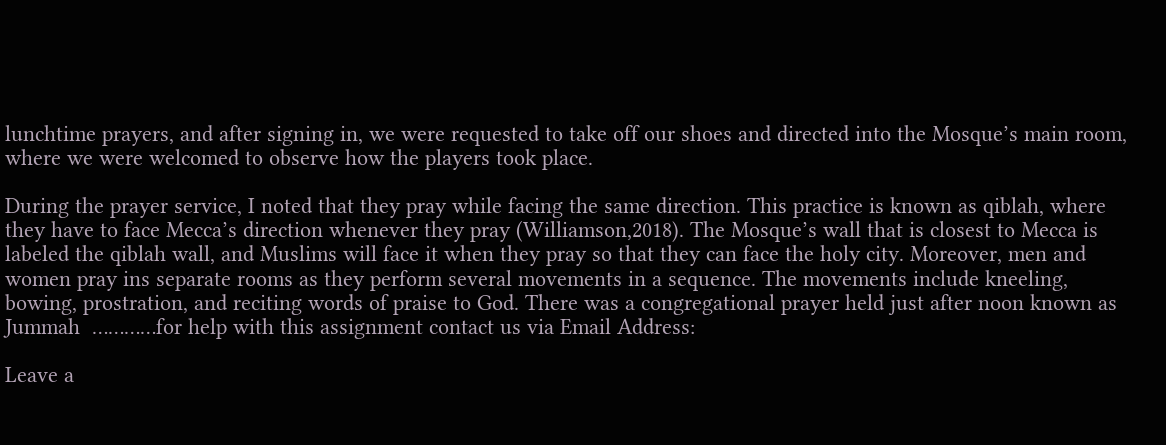lunchtime prayers, and after signing in, we were requested to take off our shoes and directed into the Mosque’s main room, where we were welcomed to observe how the players took place.

During the prayer service, I noted that they pray while facing the same direction. This practice is known as qiblah, where they have to face Mecca’s direction whenever they pray (Williamson,2018). The Mosque’s wall that is closest to Mecca is labeled the qiblah wall, and Muslims will face it when they pray so that they can face the holy city. Moreover, men and women pray ins separate rooms as they perform several movements in a sequence. The movements include kneeling, bowing, prostration, and reciting words of praise to God. There was a congregational prayer held just after noon known as Jummah  …………for help with this assignment contact us via Email Address:

Leave a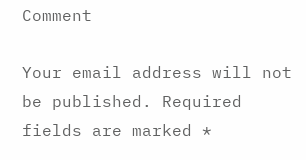Comment

Your email address will not be published. Required fields are marked *